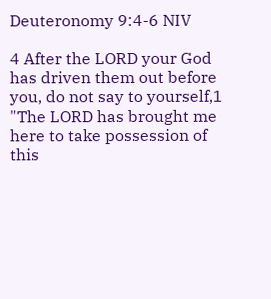Deuteronomy 9:4-6 NIV

4 After the LORD your God has driven them out before you, do not say to yourself,1 "The LORD has brought me here to take possession of this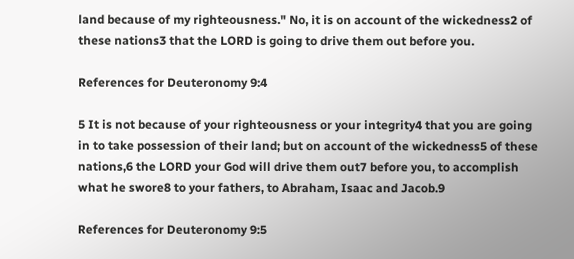land because of my righteousness." No, it is on account of the wickedness2 of these nations3 that the LORD is going to drive them out before you.

References for Deuteronomy 9:4

5 It is not because of your righteousness or your integrity4 that you are going in to take possession of their land; but on account of the wickedness5 of these nations,6 the LORD your God will drive them out7 before you, to accomplish what he swore8 to your fathers, to Abraham, Isaac and Jacob.9

References for Deuteronomy 9:5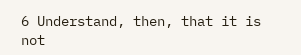6 Understand, then, that it is not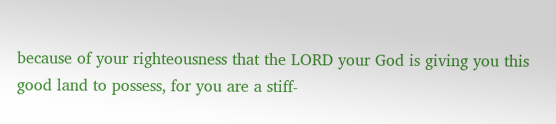because of your righteousness that the LORD your God is giving you this good land to possess, for you are a stiff-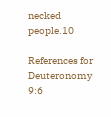necked people.10

References for Deuteronomy 9:6